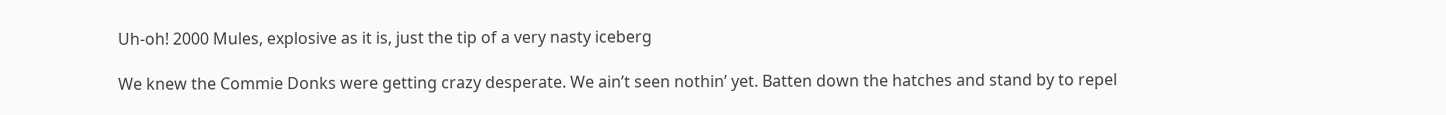Uh-oh! 2000 Mules, explosive as it is, just the tip of a very nasty iceberg

We knew the Commie Donks were getting crazy desperate. We ain’t seen nothin’ yet. Batten down the hatches and stand by to repel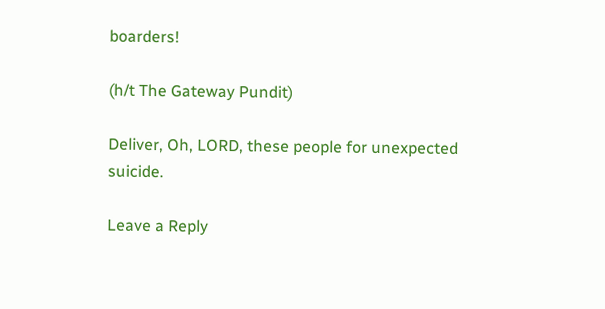boarders!

(h/t The Gateway Pundit)

Deliver, Oh, LORD, these people for unexpected suicide.

Leave a Reply